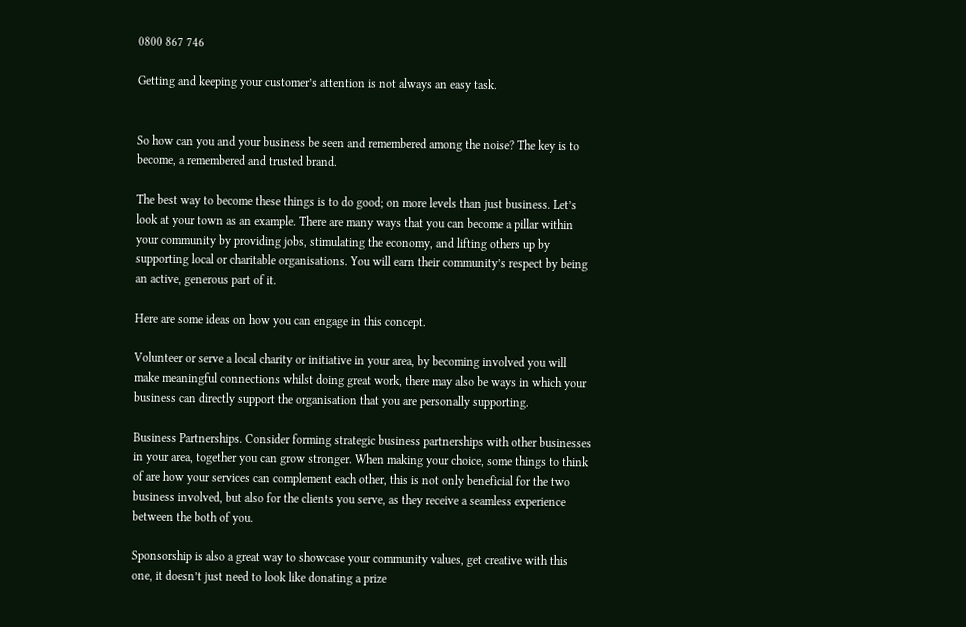0800 867 746

Getting and keeping your customer’s attention is not always an easy task.


So how can you and your business be seen and remembered among the noise? The key is to become, a remembered and trusted brand.

The best way to become these things is to do good; on more levels than just business. Let’s look at your town as an example. There are many ways that you can become a pillar within your community by providing jobs, stimulating the economy, and lifting others up by supporting local or charitable organisations. You will earn their community’s respect by being an active, generous part of it.

Here are some ideas on how you can engage in this concept.

Volunteer or serve a local charity or initiative in your area, by becoming involved you will make meaningful connections whilst doing great work, there may also be ways in which your business can directly support the organisation that you are personally supporting.

Business Partnerships. Consider forming strategic business partnerships with other businesses in your area, together you can grow stronger. When making your choice, some things to think of are how your services can complement each other, this is not only beneficial for the two business involved, but also for the clients you serve, as they receive a seamless experience between the both of you.

Sponsorship is also a great way to showcase your community values, get creative with this one, it doesn’t just need to look like donating a prize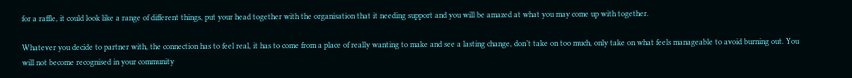for a raffle, it could look like a range of different things, put your head together with the organisation that it needing support and you will be amazed at what you may come up with together.

Whatever you decide to partner with, the connection has to feel real, it has to come from a place of really wanting to make and see a lasting change, don’t take on too much, only take on what feels manageable to avoid burning out. You will not become recognised in your community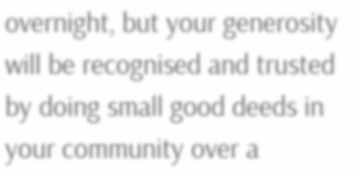overnight, but your generosity will be recognised and trusted by doing small good deeds in your community over a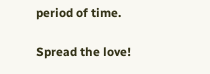period of time.

Spread the love!